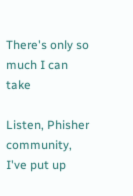There's only so much I can take

Listen, Phisher community, I've put up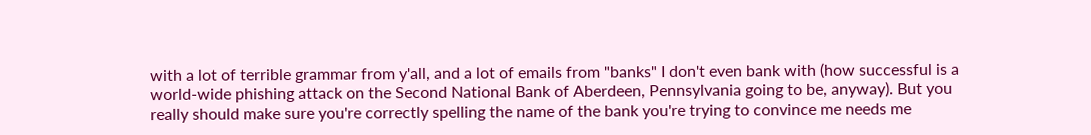with a lot of terrible grammar from y'all, and a lot of emails from "banks" I don't even bank with (how successful is a world-wide phishing attack on the Second National Bank of Aberdeen, Pennsylvania going to be, anyway). But you really should make sure you're correctly spelling the name of the bank you're trying to convince me needs me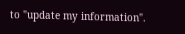to "update my information".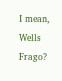I mean, Wells Frago?